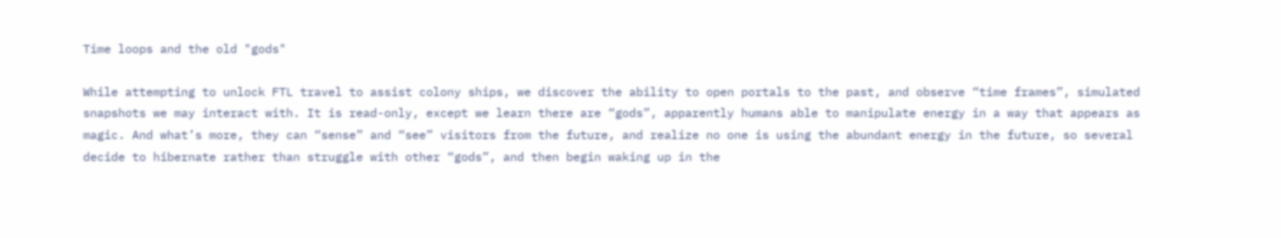Time loops and the old "gods"

While attempting to unlock FTL travel to assist colony ships, we discover the ability to open portals to the past, and observe “time frames”, simulated snapshots we may interact with. It is read-only, except we learn there are “gods”, apparently humans able to manipulate energy in a way that appears as magic. And what’s more, they can “sense” and “see” visitors from the future, and realize no one is using the abundant energy in the future, so several decide to hibernate rather than struggle with other “gods”, and then begin waking up in the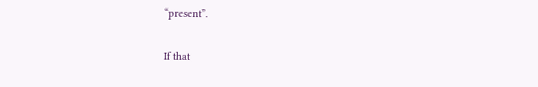“present”.

If that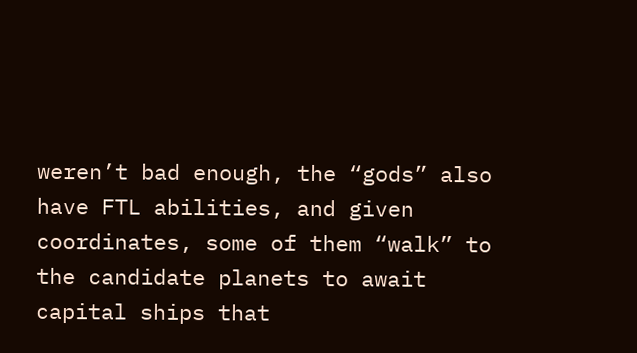weren’t bad enough, the “gods” also have FTL abilities, and given coordinates, some of them “walk” to the candidate planets to await capital ships that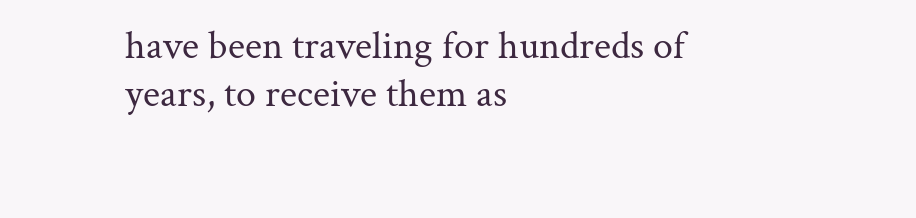have been traveling for hundreds of years, to receive them as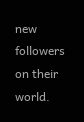new followers on their world.